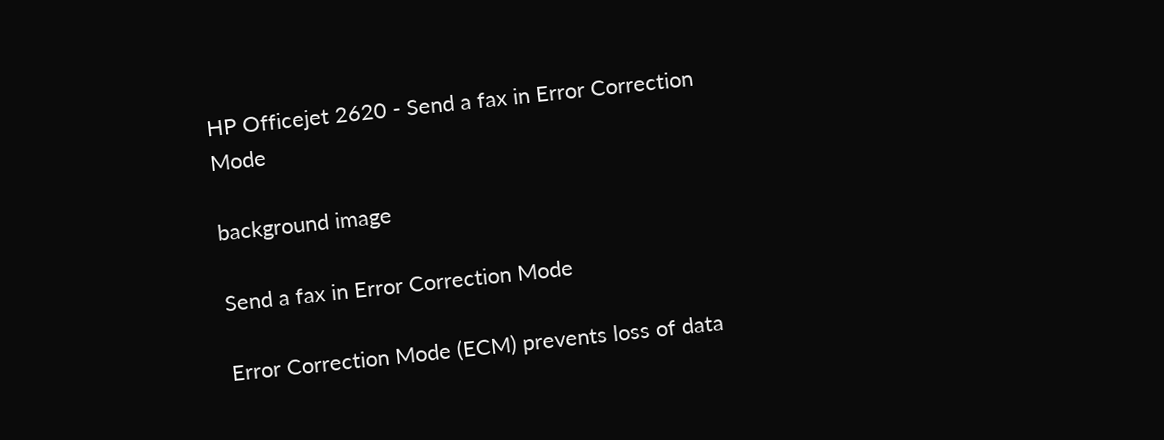HP Officejet 2620 - Send a fax in Error Correction Mode

background image

Send a fax in Error Correction Mode

Error Correction Mode (ECM) prevents loss of data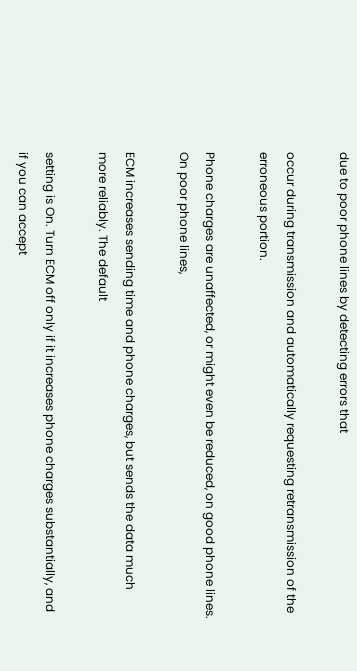due to poor phone lines by detecting errors that

occur during transmission and automatically requesting retransmission of the erroneous portion.

Phone charges are unaffected, or might even be reduced, on good phone lines. On poor phone lines,

ECM increases sending time and phone charges, but sends the data much more reliably. The default

setting is On. Turn ECM off only if it increases phone charges substantially, and if you can accept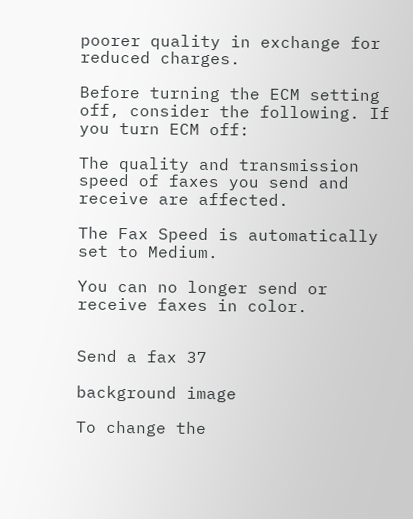poorer quality in exchange for reduced charges.

Before turning the ECM setting off, consider the following. If you turn ECM off:

The quality and transmission speed of faxes you send and receive are affected.

The Fax Speed is automatically set to Medium.

You can no longer send or receive faxes in color.


Send a fax 37

background image

To change the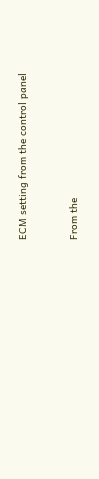ECM setting from the control panel


From the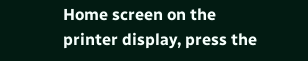Home screen on the printer display, press the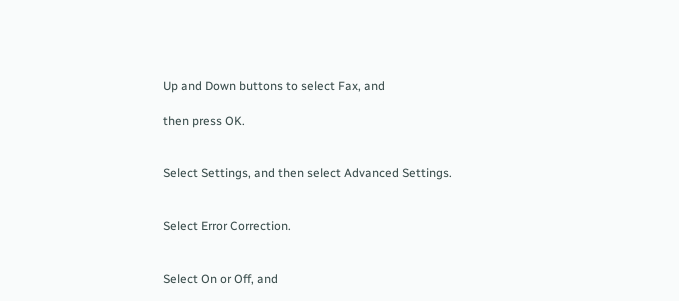Up and Down buttons to select Fax, and

then press OK.


Select Settings, and then select Advanced Settings.


Select Error Correction.


Select On or Off, and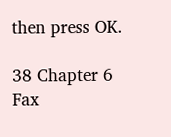then press OK.

38 Chapter 6 Fax